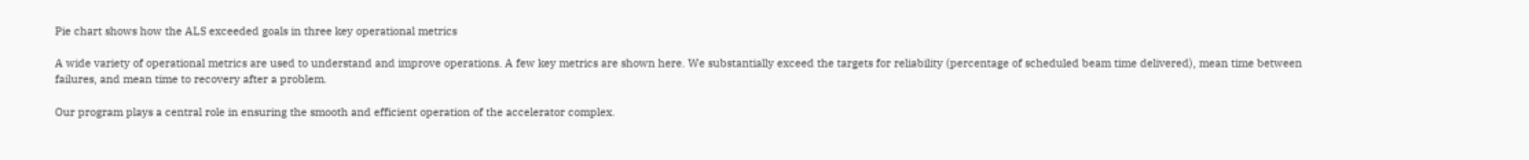Pie chart shows how the ALS exceeded goals in three key operational metrics

A wide variety of operational metrics are used to understand and improve operations. A few key metrics are shown here. We substantially exceed the targets for reliability (percentage of scheduled beam time delivered), mean time between failures, and mean time to recovery after a problem.

Our program plays a central role in ensuring the smooth and efficient operation of the accelerator complex.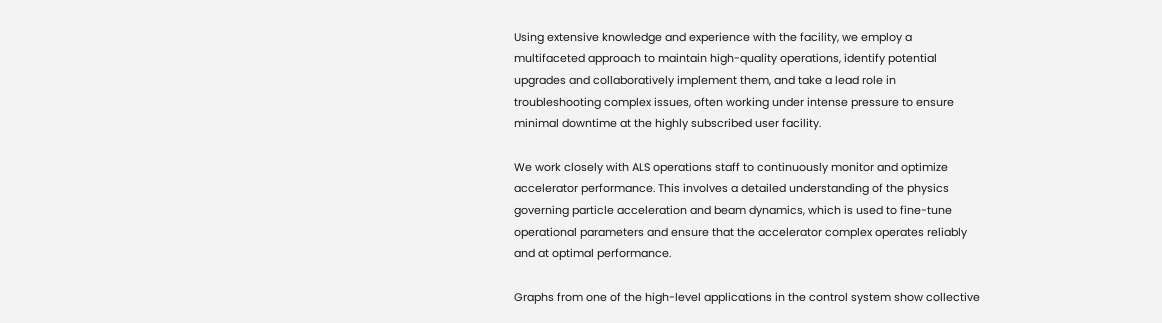Using extensive knowledge and experience with the facility, we employ a multifaceted approach to maintain high-quality operations, identify potential upgrades and collaboratively implement them, and take a lead role in troubleshooting complex issues, often working under intense pressure to ensure minimal downtime at the highly subscribed user facility.

We work closely with ALS operations staff to continuously monitor and optimize accelerator performance. This involves a detailed understanding of the physics governing particle acceleration and beam dynamics, which is used to fine-tune operational parameters and ensure that the accelerator complex operates reliably and at optimal performance.

Graphs from one of the high-level applications in the control system show collective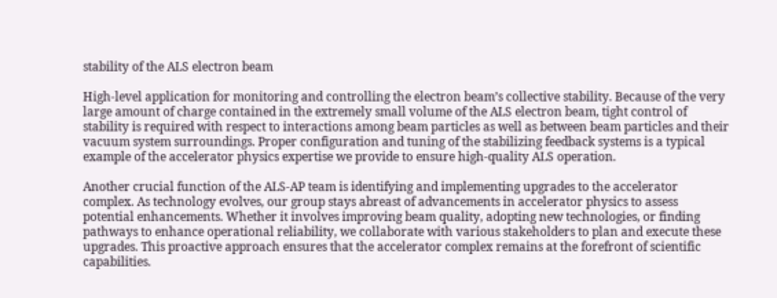stability of the ALS electron beam

High-level application for monitoring and controlling the electron beam’s collective stability. Because of the very large amount of charge contained in the extremely small volume of the ALS electron beam, tight control of stability is required with respect to interactions among beam particles as well as between beam particles and their vacuum system surroundings. Proper configuration and tuning of the stabilizing feedback systems is a typical example of the accelerator physics expertise we provide to ensure high-quality ALS operation.

Another crucial function of the ALS-AP team is identifying and implementing upgrades to the accelerator complex. As technology evolves, our group stays abreast of advancements in accelerator physics to assess potential enhancements. Whether it involves improving beam quality, adopting new technologies, or finding pathways to enhance operational reliability, we collaborate with various stakeholders to plan and execute these upgrades. This proactive approach ensures that the accelerator complex remains at the forefront of scientific capabilities.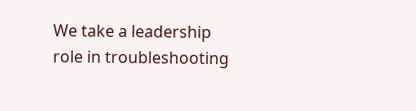We take a leadership role in troubleshooting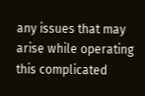any issues that may arise while operating this complicated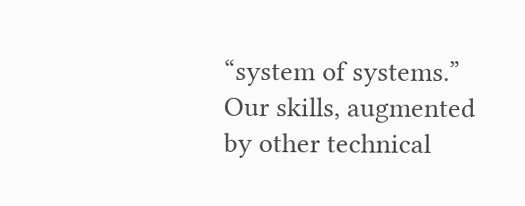“system of systems.” Our skills, augmented by other technical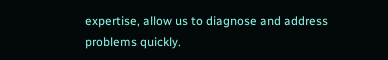expertise, allow us to diagnose and address problems quickly.